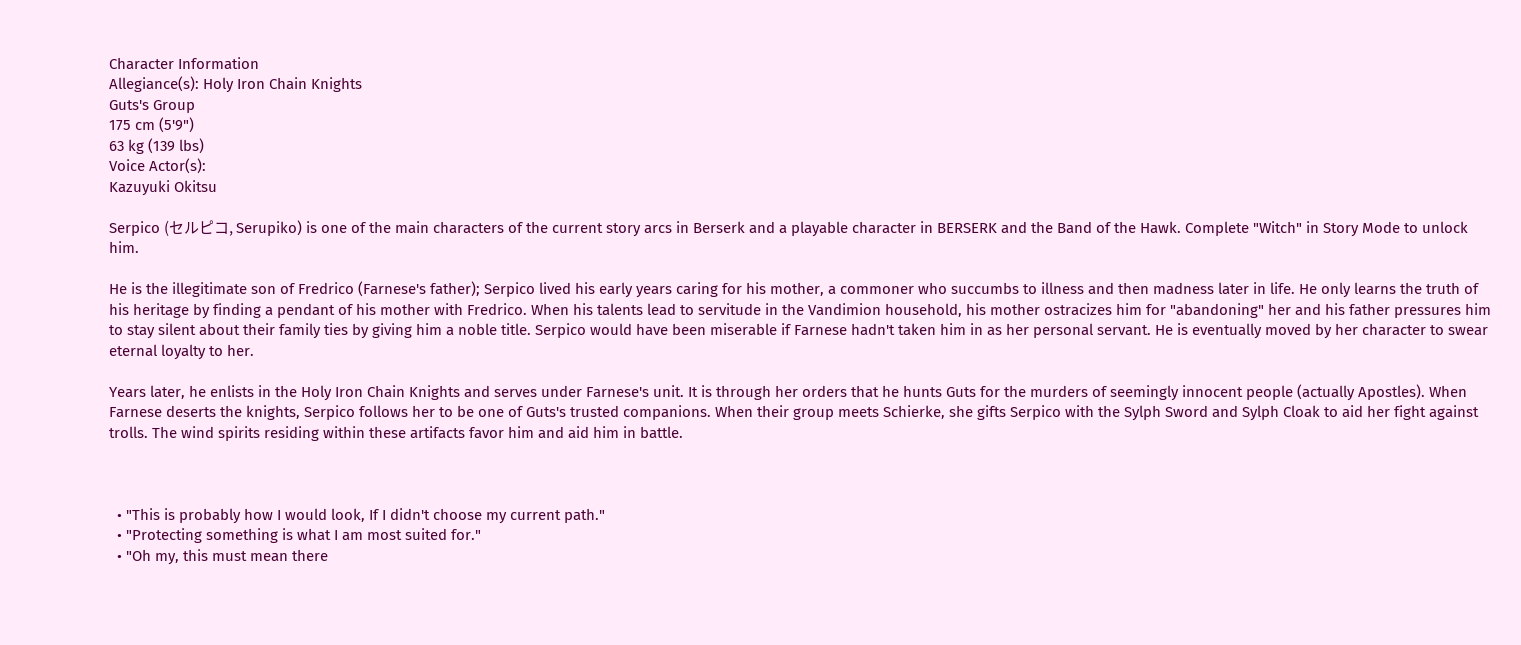Character Information
Allegiance(s): Holy Iron Chain Knights
Guts's Group
175 cm (5'9")
63 kg (139 lbs)
Voice Actor(s):
Kazuyuki Okitsu

Serpico (セルピコ, Serupiko) is one of the main characters of the current story arcs in Berserk and a playable character in BERSERK and the Band of the Hawk. Complete "Witch" in Story Mode to unlock him.

He is the illegitimate son of Fredrico (Farnese's father); Serpico lived his early years caring for his mother, a commoner who succumbs to illness and then madness later in life. He only learns the truth of his heritage by finding a pendant of his mother with Fredrico. When his talents lead to servitude in the Vandimion household, his mother ostracizes him for "abandoning" her and his father pressures him to stay silent about their family ties by giving him a noble title. Serpico would have been miserable if Farnese hadn't taken him in as her personal servant. He is eventually moved by her character to swear eternal loyalty to her.

Years later, he enlists in the Holy Iron Chain Knights and serves under Farnese's unit. It is through her orders that he hunts Guts for the murders of seemingly innocent people (actually Apostles). When Farnese deserts the knights, Serpico follows her to be one of Guts's trusted companions. When their group meets Schierke, she gifts Serpico with the Sylph Sword and Sylph Cloak to aid her fight against trolls. The wind spirits residing within these artifacts favor him and aid him in battle.



  • "This is probably how I would look, If I didn't choose my current path."
  • "Protecting something is what I am most suited for."
  • "Oh my, this must mean there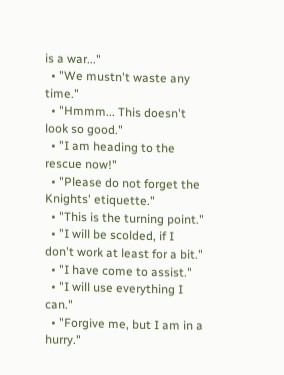is a war..."
  • "We mustn't waste any time."
  • "Hmmm... This doesn't look so good."
  • "I am heading to the rescue now!"
  • "Please do not forget the Knights' etiquette."
  • "This is the turning point."
  • "I will be scolded, if I don't work at least for a bit."
  • "I have come to assist."
  • "I will use everything I can."
  • "Forgive me, but I am in a hurry."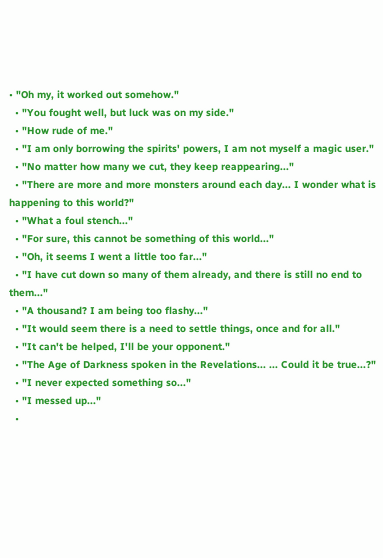• "Oh my, it worked out somehow."
  • "You fought well, but luck was on my side."
  • "How rude of me."
  • "I am only borrowing the spirits' powers, I am not myself a magic user."
  • "No matter how many we cut, they keep reappearing..."
  • "There are more and more monsters around each day... I wonder what is happening to this world?"
  • "What a foul stench..."
  • "For sure, this cannot be something of this world..."
  • "Oh, it seems I went a little too far..."
  • "I have cut down so many of them already, and there is still no end to them..."
  • "A thousand? I am being too flashy..."
  • "It would seem there is a need to settle things, once and for all."
  • "It can't be helped, I'll be your opponent."
  • "The Age of Darkness spoken in the Revelations... ... Could it be true...?"
  • "I never expected something so..."
  • "I messed up..."
  •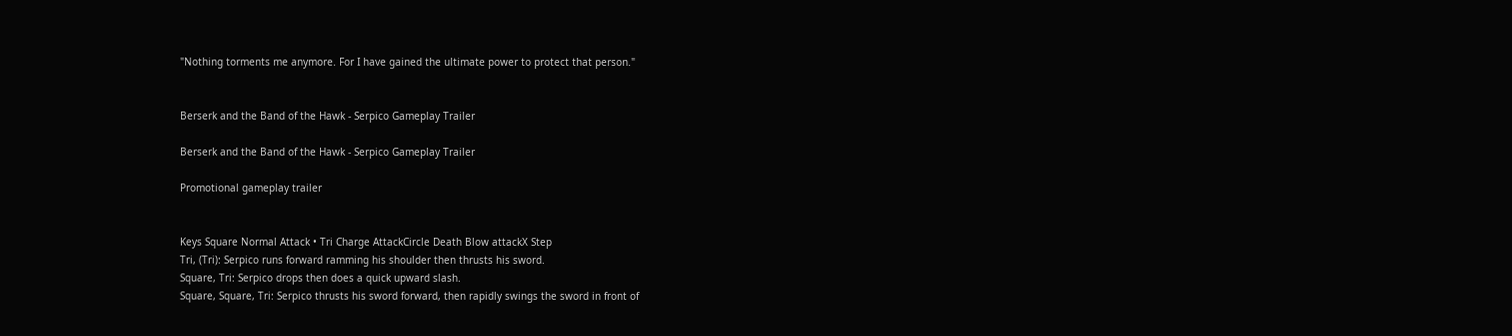"Nothing torments me anymore. For I have gained the ultimate power to protect that person."


Berserk and the Band of the Hawk - Serpico Gameplay Trailer

Berserk and the Band of the Hawk - Serpico Gameplay Trailer

Promotional gameplay trailer


Keys Square Normal Attack • Tri Charge AttackCircle Death Blow attackX Step
Tri, (Tri): Serpico runs forward ramming his shoulder then thrusts his sword.
Square, Tri: Serpico drops then does a quick upward slash.
Square, Square, Tri: Serpico thrusts his sword forward, then rapidly swings the sword in front of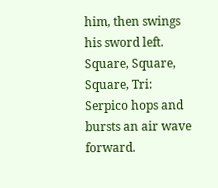him, then swings his sword left.
Square, Square, Square, Tri: Serpico hops and bursts an air wave forward.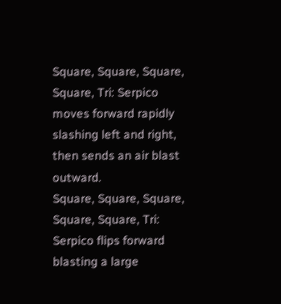Square, Square, Square, Square, Tri: Serpico moves forward rapidly slashing left and right, then sends an air blast outward.
Square, Square, Square, Square, Square, Tri: Serpico flips forward blasting a large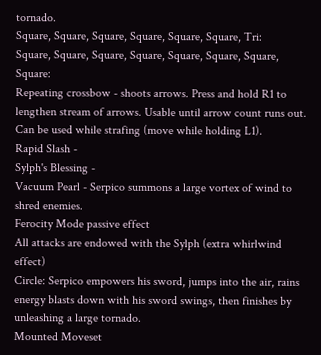tornado.
Square, Square, Square, Square, Square, Square, Tri:
Square, Square, Square, Square, Square, Square, Square, Square:
Repeating crossbow - shoots arrows. Press and hold R1 to lengthen stream of arrows. Usable until arrow count runs out. Can be used while strafing (move while holding L1).
Rapid Slash -
Sylph's Blessing -
Vacuum Pearl - Serpico summons a large vortex of wind to shred enemies.
Ferocity Mode passive effect
All attacks are endowed with the Sylph (extra whirlwind effect)
Circle: Serpico empowers his sword, jumps into the air, rains energy blasts down with his sword swings, then finishes by unleashing a large tornado.
Mounted Moveset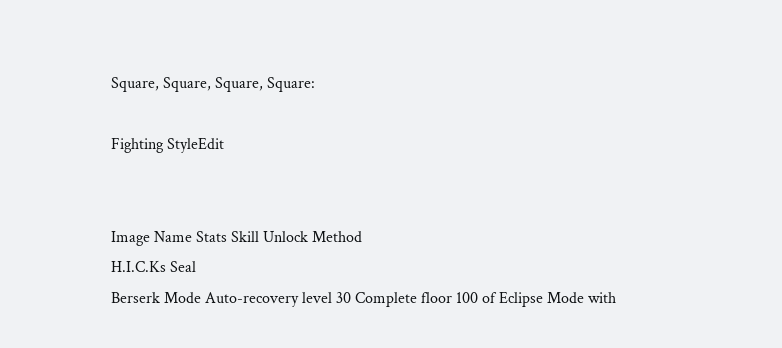Square, Square, Square, Square:

Fighting StyleEdit


Image Name Stats Skill Unlock Method
H.I.C.Ks Seal
Berserk Mode Auto-recovery level 30 Complete floor 100 of Eclipse Mode with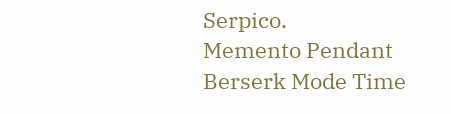Serpico.
Memento Pendant
Berserk Mode Time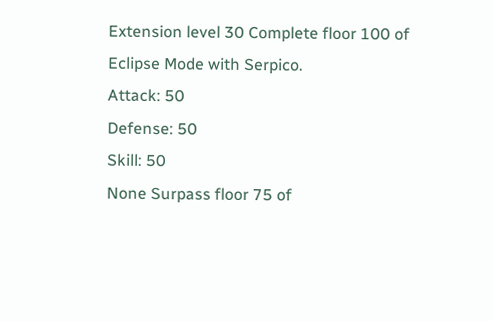Extension level 30 Complete floor 100 of Eclipse Mode with Serpico.
Attack: 50
Defense: 50
Skill: 50
None Surpass floor 75 of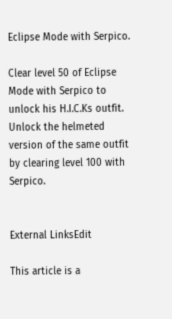Eclipse Mode with Serpico.

Clear level 50 of Eclipse Mode with Serpico to unlock his H.I.C.Ks outfit. Unlock the helmeted version of the same outfit by clearing level 100 with Serpico.


External LinksEdit

This article is a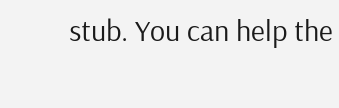stub. You can help the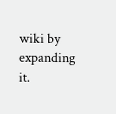wiki by expanding it.